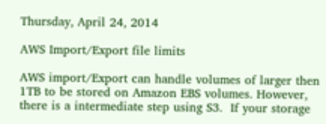Thursday, April 24, 2014

AWS Import/Export file limits

AWS import/Export can handle volumes of larger then 1TB to be stored on Amazon EBS volumes. However, there is a intermediate step using S3.  If your storage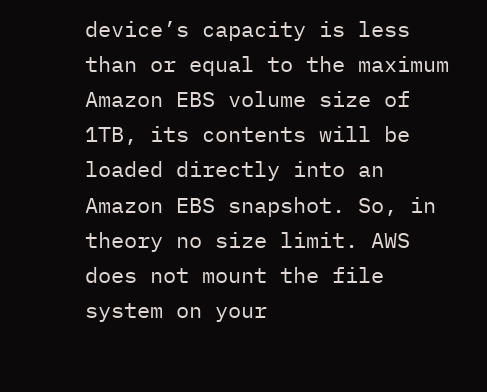device’s capacity is less than or equal to the maximum Amazon EBS volume size of 1TB, its contents will be loaded directly into an Amazon EBS snapshot. So, in theory no size limit. AWS does not mount the file system on your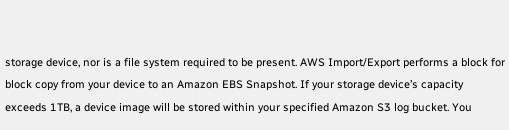storage device, nor is a file system required to be present. AWS Import/Export performs a block for block copy from your device to an Amazon EBS Snapshot. If your storage device’s capacity exceeds 1TB, a device image will be stored within your specified Amazon S3 log bucket. You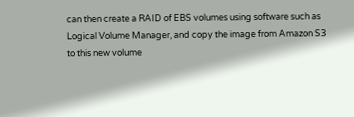can then create a RAID of EBS volumes using software such as Logical Volume Manager, and copy the image from Amazon S3 to this new volume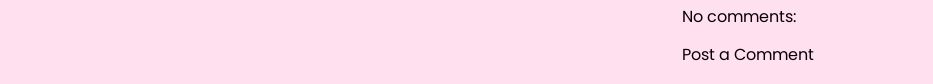No comments:

Post a Comment